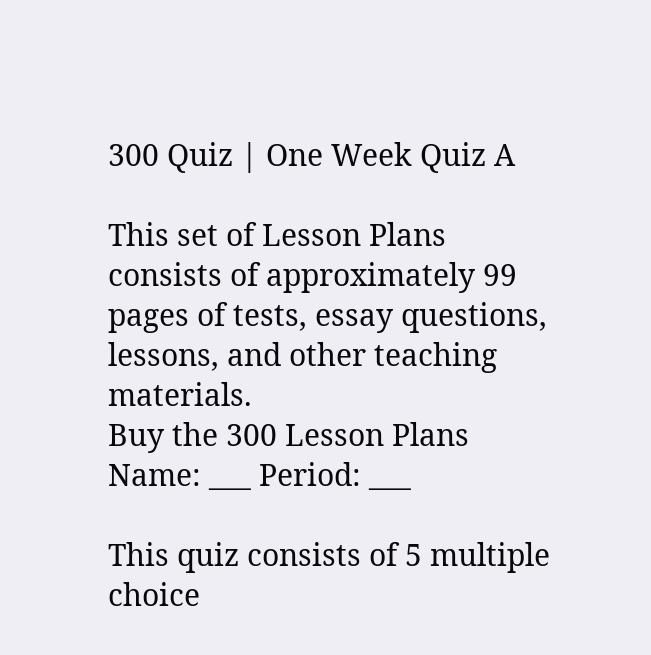300 Quiz | One Week Quiz A

This set of Lesson Plans consists of approximately 99 pages of tests, essay questions, lessons, and other teaching materials.
Buy the 300 Lesson Plans
Name: ___ Period: ___

This quiz consists of 5 multiple choice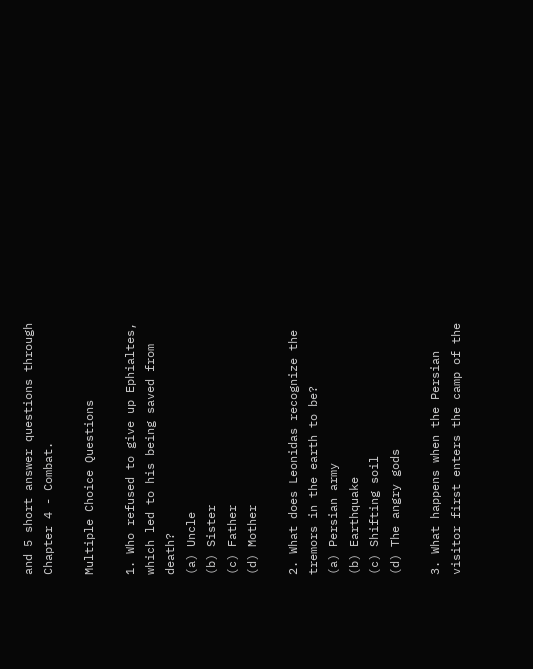and 5 short answer questions through Chapter 4 - Combat.

Multiple Choice Questions

1. Who refused to give up Ephialtes, which led to his being saved from death?
(a) Uncle
(b) Sister
(c) Father
(d) Mother

2. What does Leonidas recognize the tremors in the earth to be?
(a) Persian army
(b) Earthquake
(c) Shifting soil
(d) The angry gods

3. What happens when the Persian visitor first enters the camp of the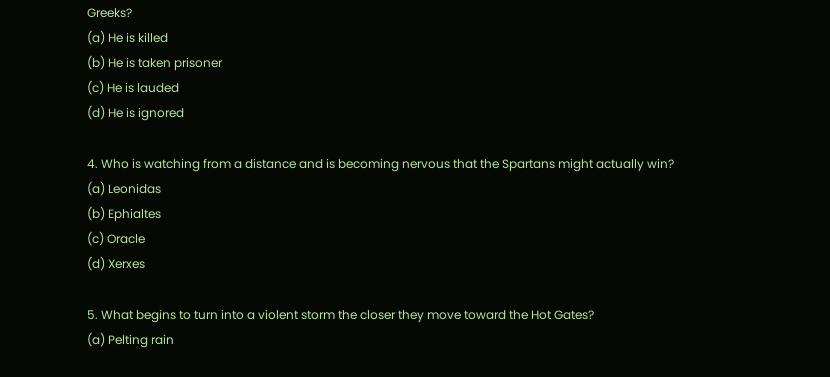Greeks?
(a) He is killed
(b) He is taken prisoner
(c) He is lauded
(d) He is ignored

4. Who is watching from a distance and is becoming nervous that the Spartans might actually win?
(a) Leonidas
(b) Ephialtes
(c) Oracle
(d) Xerxes

5. What begins to turn into a violent storm the closer they move toward the Hot Gates?
(a) Pelting rain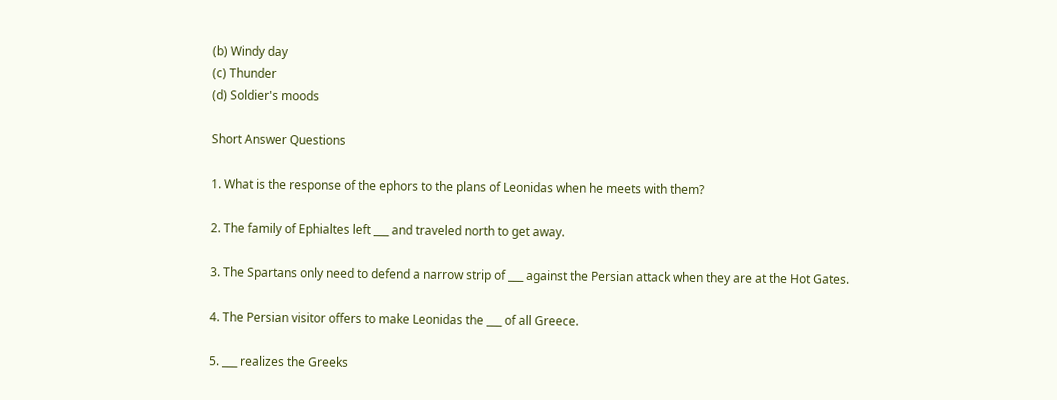(b) Windy day
(c) Thunder
(d) Soldier's moods

Short Answer Questions

1. What is the response of the ephors to the plans of Leonidas when he meets with them?

2. The family of Ephialtes left ___ and traveled north to get away.

3. The Spartans only need to defend a narrow strip of ___ against the Persian attack when they are at the Hot Gates.

4. The Persian visitor offers to make Leonidas the ___ of all Greece.

5. ___ realizes the Greeks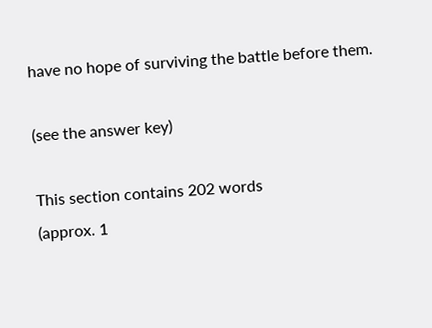have no hope of surviving the battle before them.

(see the answer key)

This section contains 202 words
(approx. 1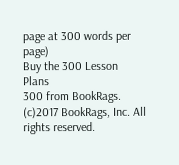page at 300 words per page)
Buy the 300 Lesson Plans
300 from BookRags. (c)2017 BookRags, Inc. All rights reserved.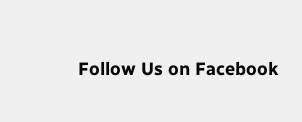Follow Us on Facebook